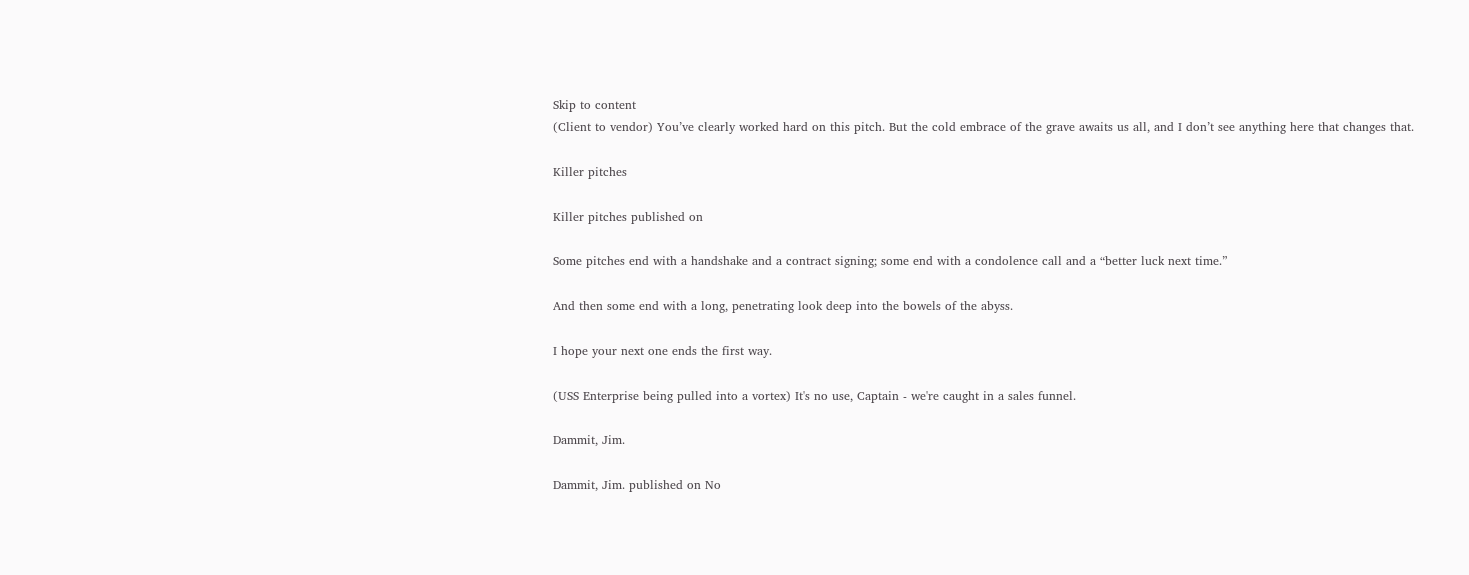Skip to content
(Client to vendor) You’ve clearly worked hard on this pitch. But the cold embrace of the grave awaits us all, and I don’t see anything here that changes that.

Killer pitches

Killer pitches published on

Some pitches end with a handshake and a contract signing; some end with a condolence call and a “better luck next time.”

And then some end with a long, penetrating look deep into the bowels of the abyss.

I hope your next one ends the first way.

(USS Enterprise being pulled into a vortex) It's no use, Captain - we're caught in a sales funnel.

Dammit, Jim.

Dammit, Jim. published on No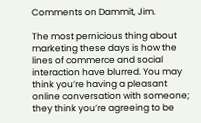Comments on Dammit, Jim.

The most pernicious thing about marketing these days is how the lines of commerce and social interaction have blurred. You may think you’re having a pleasant online conversation with someone; they think you’re agreeing to be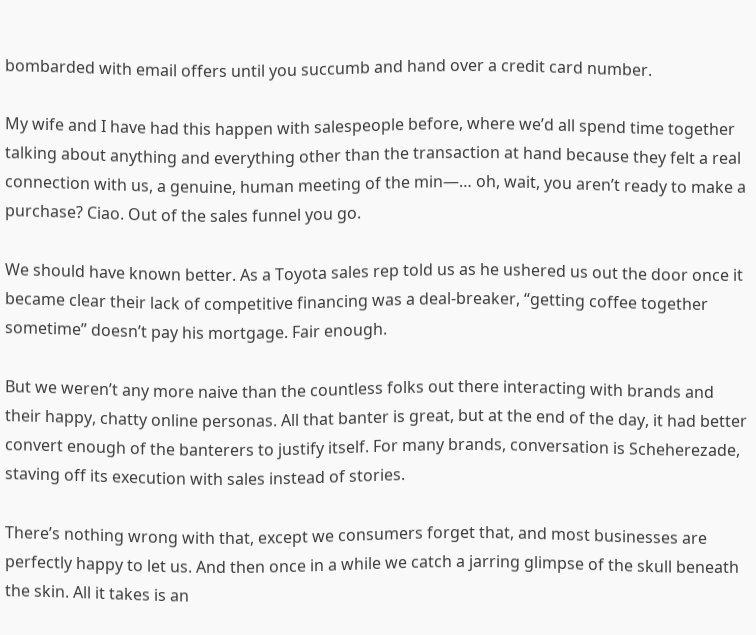bombarded with email offers until you succumb and hand over a credit card number.

My wife and I have had this happen with salespeople before, where we’d all spend time together talking about anything and everything other than the transaction at hand because they felt a real connection with us, a genuine, human meeting of the min—… oh, wait, you aren’t ready to make a purchase? Ciao. Out of the sales funnel you go.

We should have known better. As a Toyota sales rep told us as he ushered us out the door once it became clear their lack of competitive financing was a deal-breaker, “getting coffee together sometime” doesn’t pay his mortgage. Fair enough.

But we weren’t any more naive than the countless folks out there interacting with brands and their happy, chatty online personas. All that banter is great, but at the end of the day, it had better convert enough of the banterers to justify itself. For many brands, conversation is Scheherezade, staving off its execution with sales instead of stories.

There’s nothing wrong with that, except we consumers forget that, and most businesses are perfectly happy to let us. And then once in a while we catch a jarring glimpse of the skull beneath the skin. All it takes is an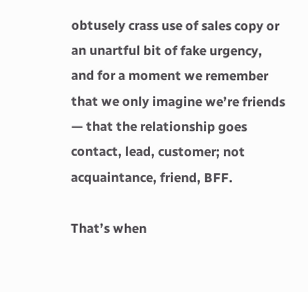obtusely crass use of sales copy or an unartful bit of fake urgency, and for a moment we remember that we only imagine we’re friends — that the relationship goes contact, lead, customer; not acquaintance, friend, BFF.

That’s when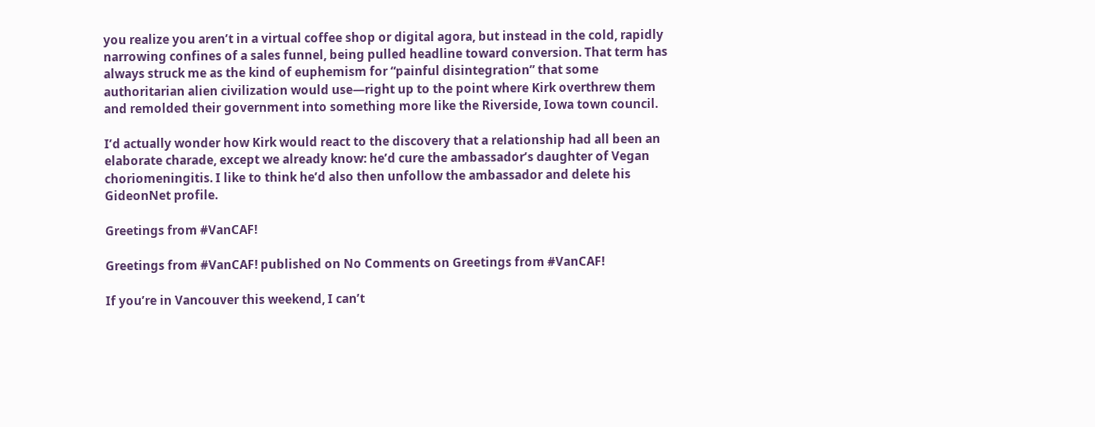you realize you aren’t in a virtual coffee shop or digital agora, but instead in the cold, rapidly narrowing confines of a sales funnel, being pulled headline toward conversion. That term has always struck me as the kind of euphemism for “painful disintegration” that some authoritarian alien civilization would use—right up to the point where Kirk overthrew them and remolded their government into something more like the Riverside, Iowa town council.

I’d actually wonder how Kirk would react to the discovery that a relationship had all been an elaborate charade, except we already know: he’d cure the ambassador’s daughter of Vegan choriomeningitis. I like to think he’d also then unfollow the ambassador and delete his GideonNet profile.

Greetings from #VanCAF!

Greetings from #VanCAF! published on No Comments on Greetings from #VanCAF!

If you’re in Vancouver this weekend, I can’t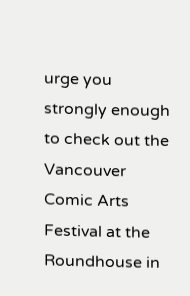urge you strongly enough to check out the Vancouver Comic Arts Festival at the Roundhouse in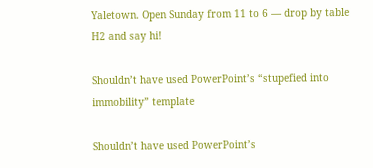Yaletown. Open Sunday from 11 to 6 — drop by table H2 and say hi!

Shouldn’t have used PowerPoint’s “stupefied into immobility” template

Shouldn’t have used PowerPoint’s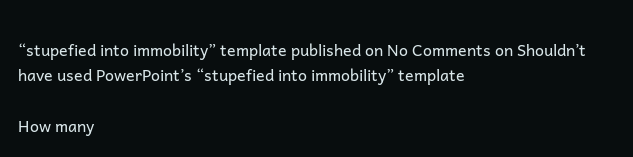“stupefied into immobility” template published on No Comments on Shouldn’t have used PowerPoint’s “stupefied into immobility” template

How many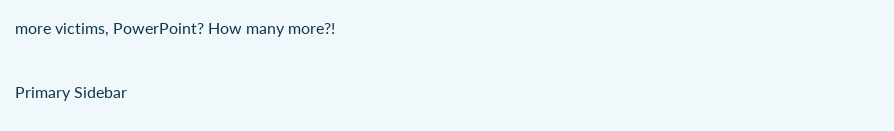more victims, PowerPoint? How many more?!

Primary Sidebar